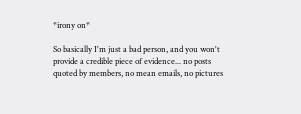*irony on*

So basically I'm just a bad person, and you won't provide a credible piece of evidence... no posts quoted by members, no mean emails, no pictures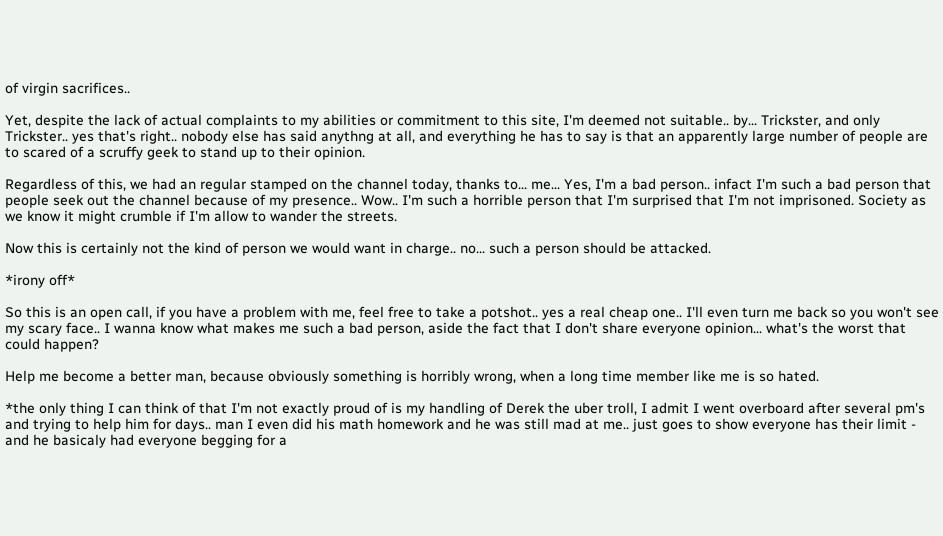of virgin sacrifices..

Yet, despite the lack of actual complaints to my abilities or commitment to this site, I'm deemed not suitable.. by... Trickster, and only Trickster.. yes that's right.. nobody else has said anythng at all, and everything he has to say is that an apparently large number of people are to scared of a scruffy geek to stand up to their opinion.

Regardless of this, we had an regular stamped on the channel today, thanks to... me... Yes, I'm a bad person.. infact I'm such a bad person that people seek out the channel because of my presence.. Wow.. I'm such a horrible person that I'm surprised that I'm not imprisoned. Society as we know it might crumble if I'm allow to wander the streets.

Now this is certainly not the kind of person we would want in charge.. no... such a person should be attacked.

*irony off*

So this is an open call, if you have a problem with me, feel free to take a potshot.. yes a real cheap one.. I'll even turn me back so you won't see my scary face.. I wanna know what makes me such a bad person, aside the fact that I don't share everyone opinion... what's the worst that could happen?

Help me become a better man, because obviously something is horribly wrong, when a long time member like me is so hated.

*the only thing I can think of that I'm not exactly proud of is my handling of Derek the uber troll, I admit I went overboard after several pm's and trying to help him for days.. man I even did his math homework and he was still mad at me.. just goes to show everyone has their limit - and he basicaly had everyone begging for a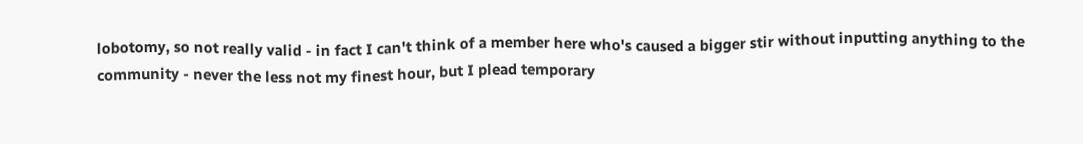lobotomy, so not really valid - in fact I can't think of a member here who's caused a bigger stir without inputting anything to the community - never the less not my finest hour, but I plead temporary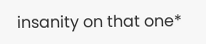insanity on that one*